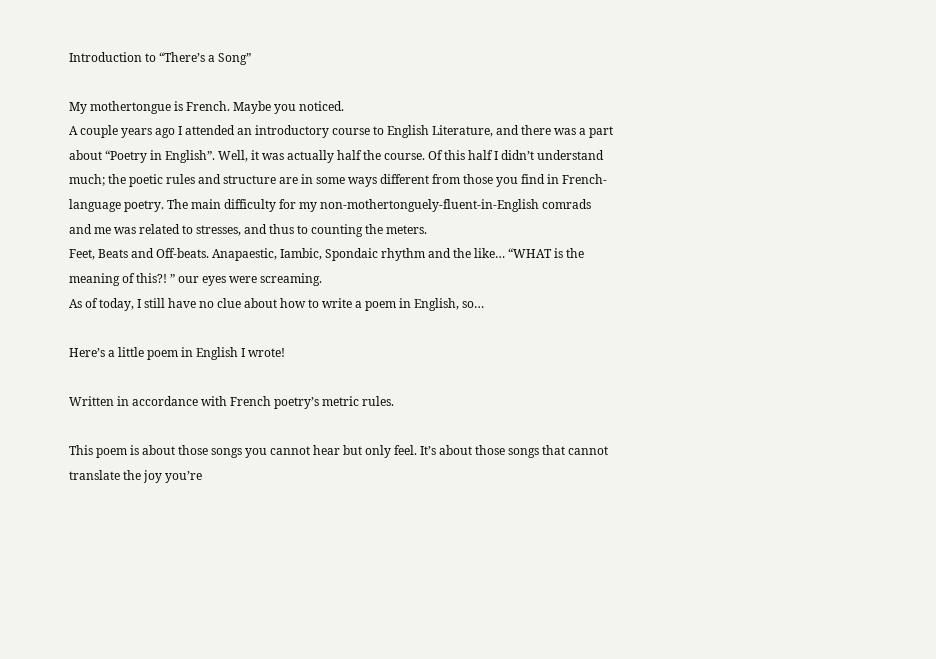Introduction to “There’s a Song”

My mothertongue is French. Maybe you noticed.
A couple years ago I attended an introductory course to English Literature, and there was a part about “Poetry in English”. Well, it was actually half the course. Of this half I didn’t understand much; the poetic rules and structure are in some ways different from those you find in French-language poetry. The main difficulty for my non-mothertonguely-fluent-in-English comrads and me was related to stresses, and thus to counting the meters.
Feet, Beats and Off-beats. Anapaestic, Iambic, Spondaic rhythm and the like… “WHAT is the meaning of this?! ” our eyes were screaming.
As of today, I still have no clue about how to write a poem in English, so…

Here’s a little poem in English I wrote!

Written in accordance with French poetry’s metric rules.

This poem is about those songs you cannot hear but only feel. It’s about those songs that cannot translate the joy you’re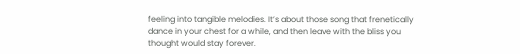feeling into tangible melodies. It’s about those song that frenetically dance in your chest for a while, and then leave with the bliss you thought would stay forever.